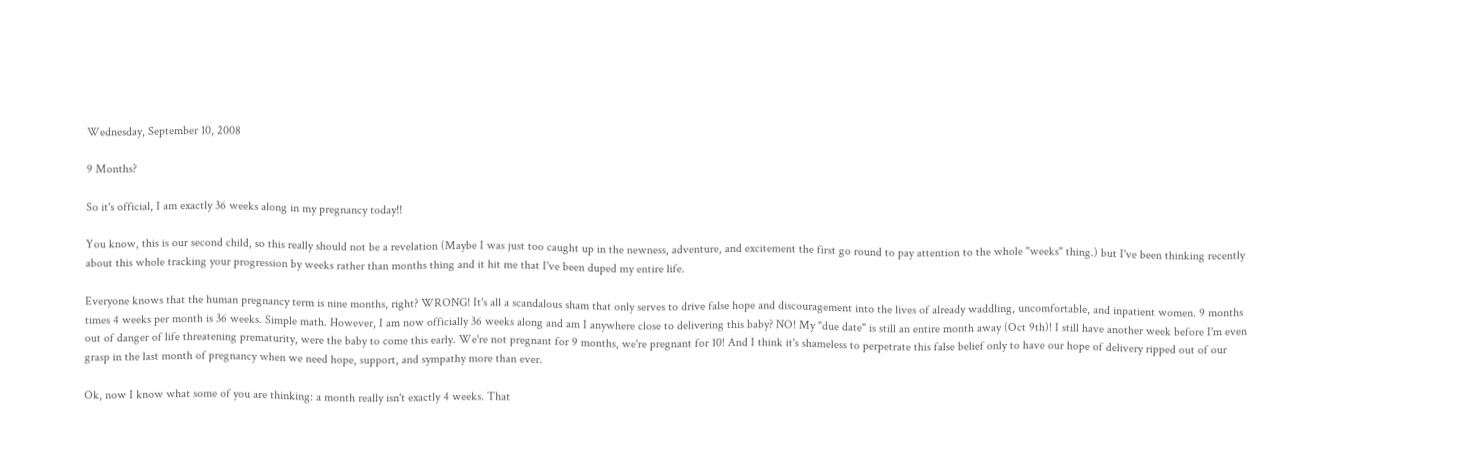Wednesday, September 10, 2008

9 Months?

So it's official, I am exactly 36 weeks along in my pregnancy today!!

You know, this is our second child, so this really should not be a revelation (Maybe I was just too caught up in the newness, adventure, and excitement the first go round to pay attention to the whole "weeks" thing.) but I've been thinking recently about this whole tracking your progression by weeks rather than months thing and it hit me that I've been duped my entire life.

Everyone knows that the human pregnancy term is nine months, right? WRONG! It's all a scandalous sham that only serves to drive false hope and discouragement into the lives of already waddling, uncomfortable, and inpatient women. 9 months times 4 weeks per month is 36 weeks. Simple math. However, I am now officially 36 weeks along and am I anywhere close to delivering this baby? NO! My "due date" is still an entire month away (Oct 9th)! I still have another week before I'm even out of danger of life threatening prematurity, were the baby to come this early. We're not pregnant for 9 months, we're pregnant for 10! And I think it's shameless to perpetrate this false belief only to have our hope of delivery ripped out of our grasp in the last month of pregnancy when we need hope, support, and sympathy more than ever.

Ok, now I know what some of you are thinking: a month really isn't exactly 4 weeks. That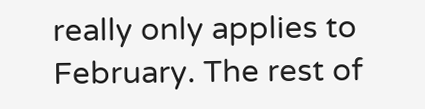really only applies to February. The rest of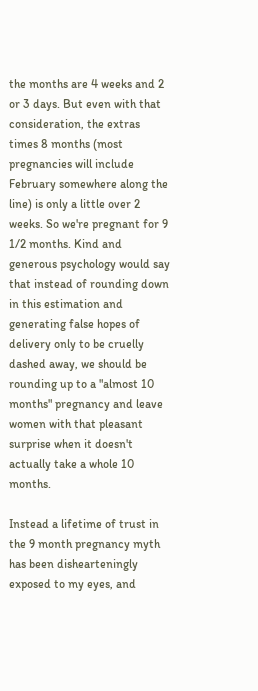the months are 4 weeks and 2 or 3 days. But even with that consideration, the extras times 8 months (most pregnancies will include February somewhere along the line) is only a little over 2 weeks. So we're pregnant for 9 1/2 months. Kind and generous psychology would say that instead of rounding down in this estimation and generating false hopes of delivery only to be cruelly dashed away, we should be rounding up to a "almost 10 months" pregnancy and leave women with that pleasant surprise when it doesn't actually take a whole 10 months.

Instead a lifetime of trust in the 9 month pregnancy myth has been dishearteningly exposed to my eyes, and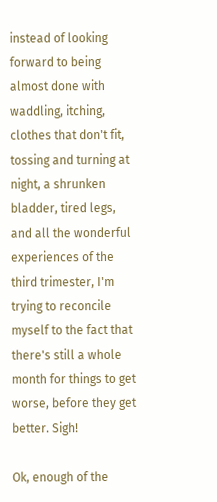instead of looking forward to being almost done with waddling, itching, clothes that don't fit, tossing and turning at night, a shrunken bladder, tired legs, and all the wonderful experiences of the third trimester, I'm trying to reconcile myself to the fact that there's still a whole month for things to get worse, before they get better. Sigh!

Ok, enough of the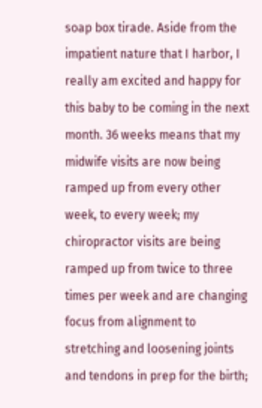soap box tirade. Aside from the impatient nature that I harbor, I really am excited and happy for this baby to be coming in the next month. 36 weeks means that my midwife visits are now being ramped up from every other week, to every week; my chiropractor visits are being ramped up from twice to three times per week and are changing focus from alignment to stretching and loosening joints and tendons in prep for the birth;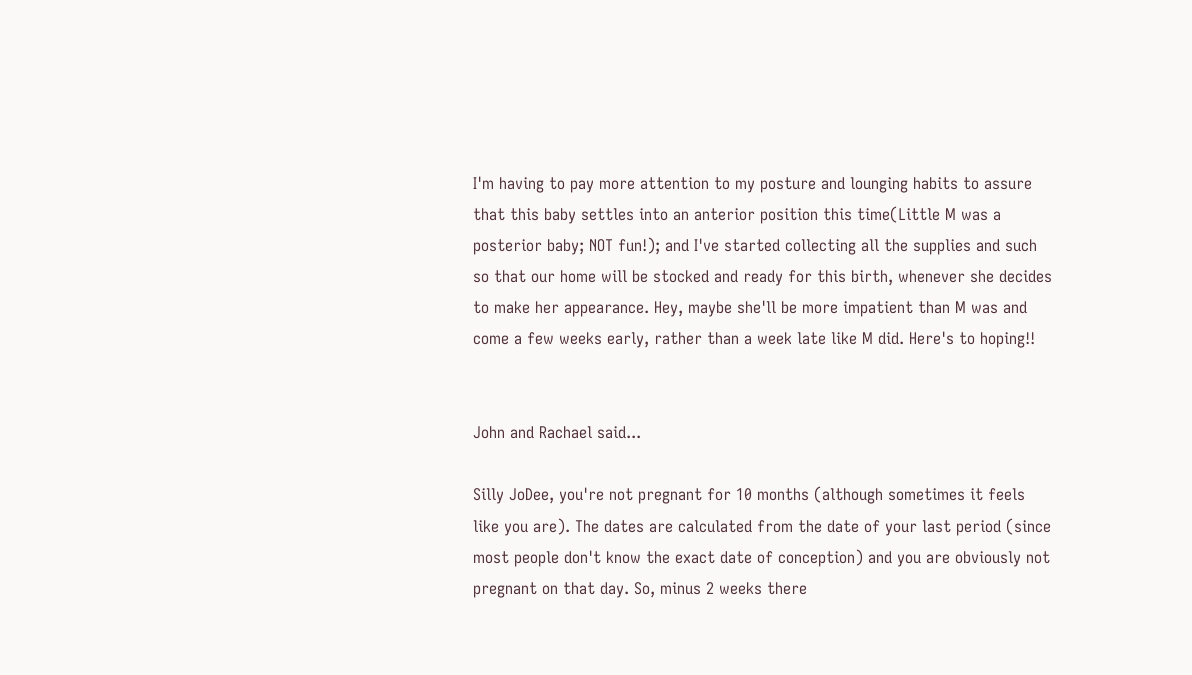I'm having to pay more attention to my posture and lounging habits to assure that this baby settles into an anterior position this time(Little M was a posterior baby; NOT fun!); and I've started collecting all the supplies and such so that our home will be stocked and ready for this birth, whenever she decides to make her appearance. Hey, maybe she'll be more impatient than M was and come a few weeks early, rather than a week late like M did. Here's to hoping!!


John and Rachael said...

Silly JoDee, you're not pregnant for 10 months (although sometimes it feels like you are). The dates are calculated from the date of your last period (since most people don't know the exact date of conception) and you are obviously not pregnant on that day. So, minus 2 weeks there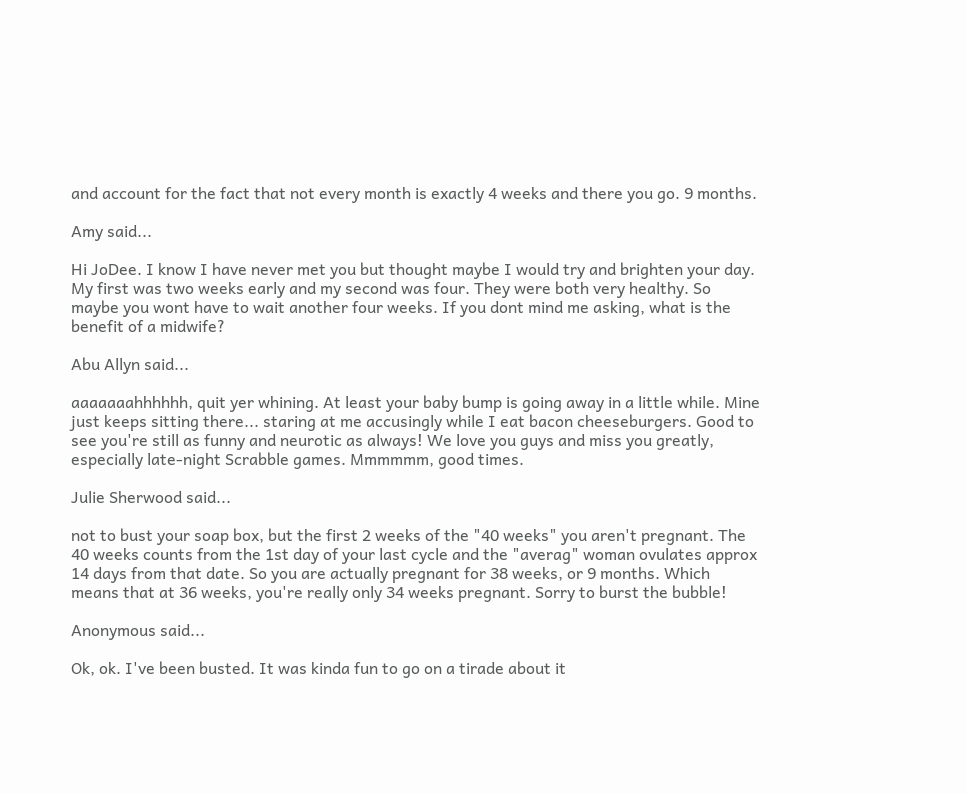and account for the fact that not every month is exactly 4 weeks and there you go. 9 months.

Amy said...

Hi JoDee. I know I have never met you but thought maybe I would try and brighten your day. My first was two weeks early and my second was four. They were both very healthy. So maybe you wont have to wait another four weeks. If you dont mind me asking, what is the benefit of a midwife?

Abu Allyn said...

aaaaaaahhhhhh, quit yer whining. At least your baby bump is going away in a little while. Mine just keeps sitting there... staring at me accusingly while I eat bacon cheeseburgers. Good to see you're still as funny and neurotic as always! We love you guys and miss you greatly, especially late-night Scrabble games. Mmmmmm, good times.

Julie Sherwood said...

not to bust your soap box, but the first 2 weeks of the "40 weeks" you aren't pregnant. The 40 weeks counts from the 1st day of your last cycle and the "averag" woman ovulates approx 14 days from that date. So you are actually pregnant for 38 weeks, or 9 months. Which means that at 36 weeks, you're really only 34 weeks pregnant. Sorry to burst the bubble!

Anonymous said...

Ok, ok. I've been busted. It was kinda fun to go on a tirade about it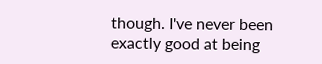though. I've never been exactly good at being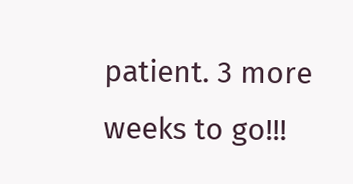patient. 3 more weeks to go!!!